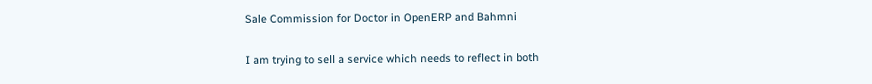Sale Commission for Doctor in OpenERP and Bahmni

I am trying to sell a service which needs to reflect in both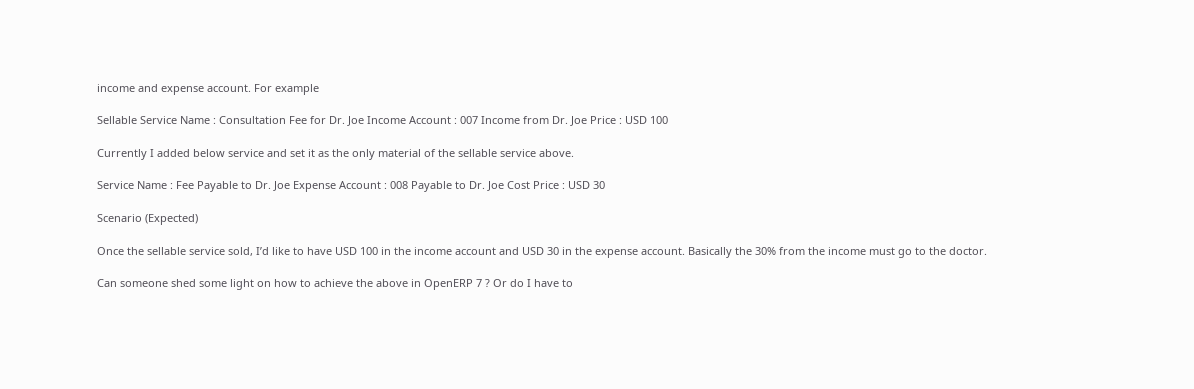income and expense account. For example

Sellable Service Name : Consultation Fee for Dr. Joe Income Account : 007 Income from Dr. Joe Price : USD 100

Currently I added below service and set it as the only material of the sellable service above.

Service Name : Fee Payable to Dr. Joe Expense Account : 008 Payable to Dr. Joe Cost Price : USD 30

Scenario (Expected)

Once the sellable service sold, I’d like to have USD 100 in the income account and USD 30 in the expense account. Basically the 30% from the income must go to the doctor.

Can someone shed some light on how to achieve the above in OpenERP 7 ? Or do I have to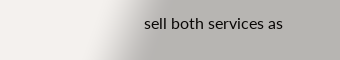sell both services as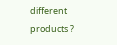different products ?